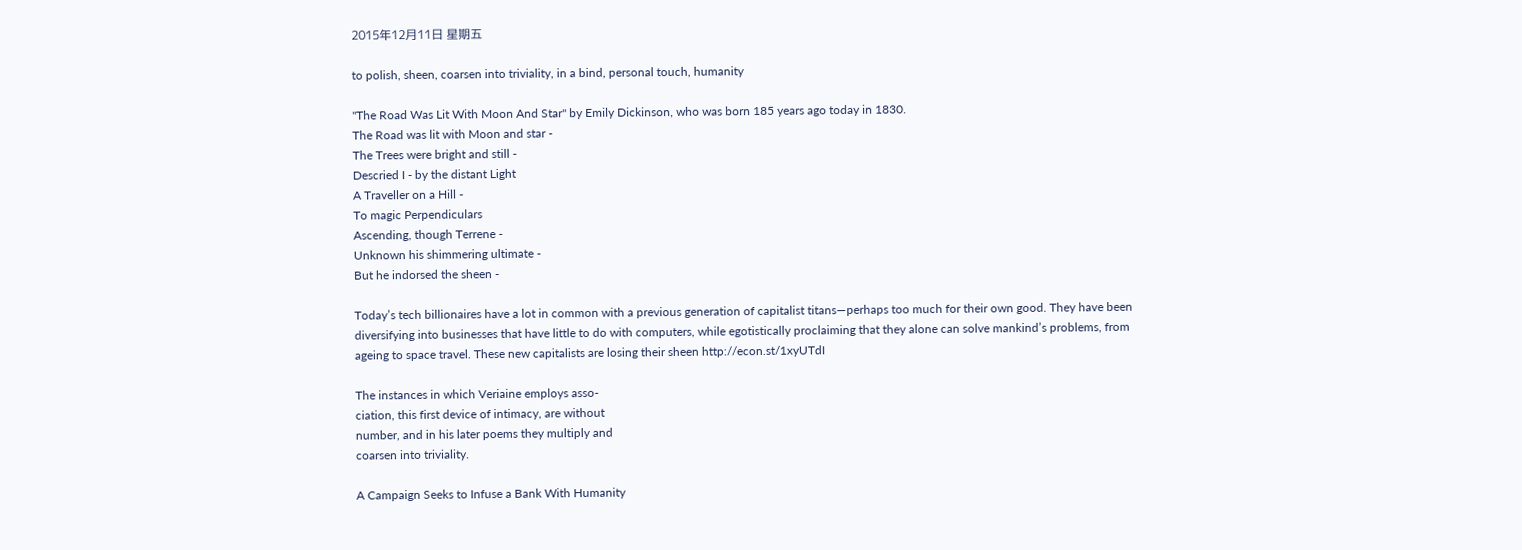2015年12月11日 星期五

to polish, sheen, coarsen into triviality, in a bind, personal touch, humanity

"The Road Was Lit With Moon And Star" by Emily Dickinson, who was born 185 years ago today in 1830.
The Road was lit with Moon and star -
The Trees were bright and still -
Descried I - by the distant Light
A Traveller on a Hill -
To magic Perpendiculars
Ascending, though Terrene -
Unknown his shimmering ultimate -
But he indorsed the sheen -

Today’s tech billionaires have a lot in common with a previous generation of capitalist titans—perhaps too much for their own good. They have been diversifying into businesses that have little to do with computers, while egotistically proclaiming that they alone can solve mankind’s problems, from ageing to space travel. These new capitalists are losing their sheen http://econ.st/1xyUTdI

The instances in which Veriaine employs asso-
ciation, this first device of intimacy, are without
number, and in his later poems they multiply and
coarsen into triviality.

A Campaign Seeks to Infuse a Bank With Humanity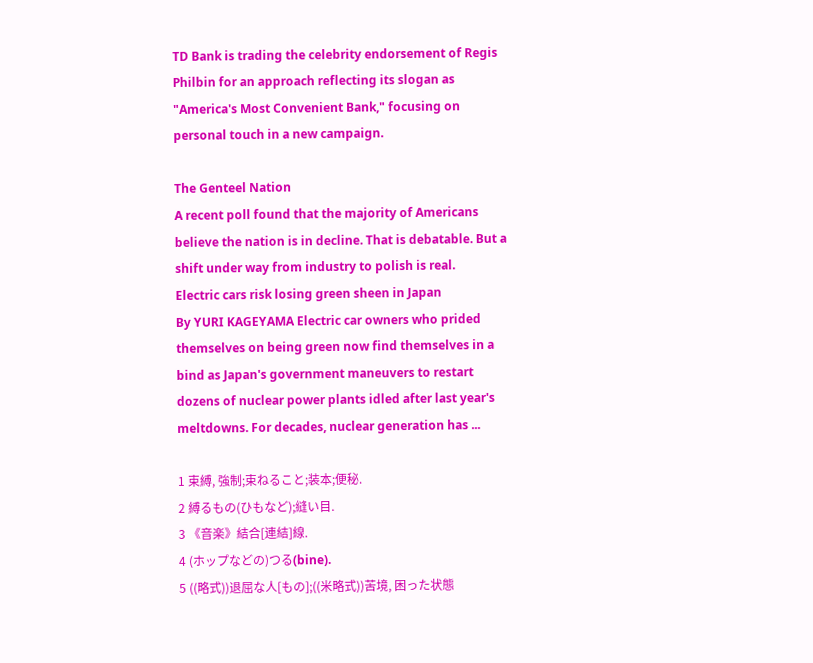TD Bank is trading the celebrity endorsement of Regis Philbin for an approach reflecting its slogan as "America's Most Convenient Bank," focusing on personal touch in a new campaign.

The Genteel Nation
A recent poll found that the majority of Americans believe the nation is in decline. That is debatable. But a shift under way from industry to polish is real.
Electric cars risk losing green sheen in Japan
By YURI KAGEYAMA Electric car owners who prided themselves on being green now find themselves in a bind as Japan's government maneuvers to restart dozens of nuclear power plants idled after last year's meltdowns. For decades, nuclear generation has ...

1 束縛, 強制;束ねること;装本;便秘.
2 縛るもの(ひもなど);縫い目.
3 《音楽》結合[連結]線.
4 (ホップなどの)つる(bine).
5 ((略式))退屈な人[もの];((米略式))苦境, 困った状態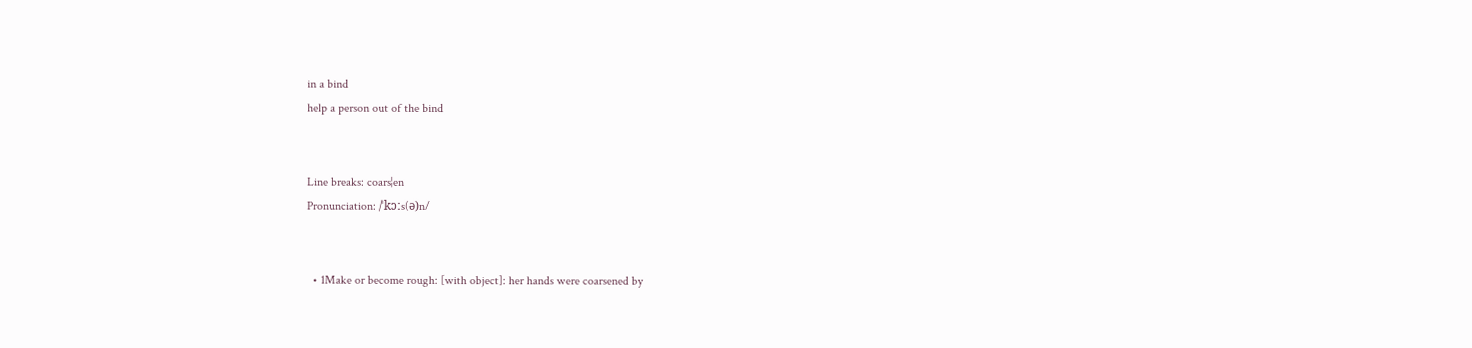in a bind
help a person out of the bind


Line breaks: coars¦en
Pronunciation: /ˈkɔːs(ə)n/


  • 1Make or become rough: [with object]: her hands were coarsened by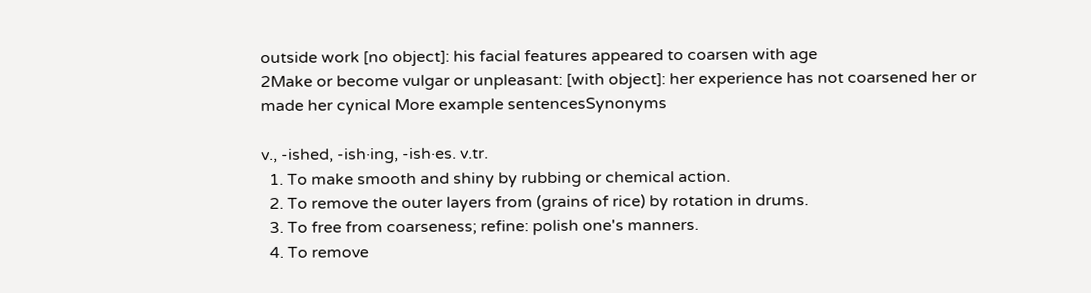outside work [no object]: his facial features appeared to coarsen with age
2Make or become vulgar or unpleasant: [with object]: her experience has not coarsened her or made her cynical More example sentencesSynonyms

v., -ished, -ish·ing, -ish·es. v.tr.
  1. To make smooth and shiny by rubbing or chemical action.
  2. To remove the outer layers from (grains of rice) by rotation in drums.
  3. To free from coarseness; refine: polish one's manners.
  4. To remove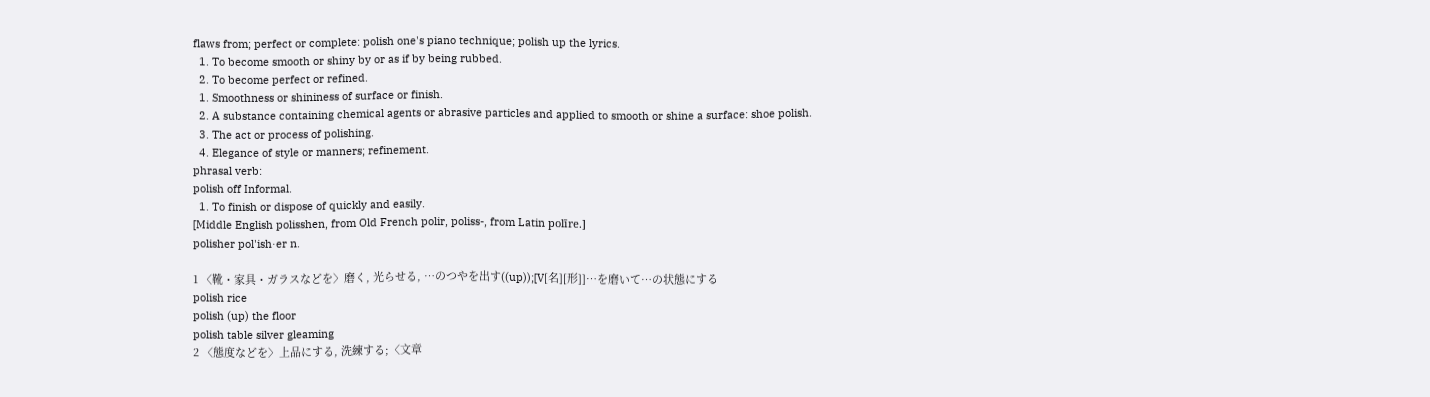flaws from; perfect or complete: polish one's piano technique; polish up the lyrics.
  1. To become smooth or shiny by or as if by being rubbed.
  2. To become perfect or refined.
  1. Smoothness or shininess of surface or finish.
  2. A substance containing chemical agents or abrasive particles and applied to smooth or shine a surface: shoe polish.
  3. The act or process of polishing.
  4. Elegance of style or manners; refinement.
phrasal verb:
polish off Informal.
  1. To finish or dispose of quickly and easily.
[Middle English polisshen, from Old French polir, poliss-, from Latin polīre.]
polisher pol'ish·er n.

1 〈靴・家具・ガラスなどを〉磨く, 光らせる, …のつやを出す((up));[V[名][形]]…を磨いて…の状態にする
polish rice
polish (up) the floor
polish table silver gleaming
2 〈態度などを〉上品にする, 洗練する;〈文章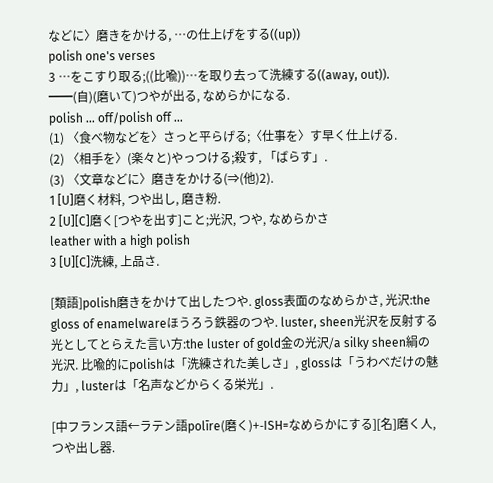などに〉磨きをかける, …の仕上げをする((up))
polish one's verses
3 …をこすり取る;((比喩))…を取り去って洗練する((away, out)).
━━(自)(磨いて)つやが出る, なめらかになる.
polish ... off/polish off ...
(1) 〈食べ物などを〉さっと平らげる;〈仕事を〉す早く仕上げる.
(2) 〈相手を〉(楽々と)やっつける;殺す, 「ばらす」.
(3) 〈文章などに〉磨きをかける(⇒(他)2).
1 [U]磨く材料, つや出し, 磨き粉.
2 [U][C]磨く[つやを出す]こと;光沢, つや, なめらかさ
leather with a high polish
3 [U][C]洗練, 上品さ.

[類語]polish磨きをかけて出したつや. gloss表面のなめらかさ, 光沢:the gloss of enamelwareほうろう鉄器のつや. luster, sheen光沢を反射する光としてとらえた言い方:the luster of gold金の光沢/a silky sheen絹の光沢. 比喩的にpolishは「洗練された美しさ」, glossは「うわべだけの魅力」, lusterは「名声などからくる栄光」.

[中フランス語←ラテン語polīre(磨く)+-ISH=なめらかにする][名]磨く人, つや出し器.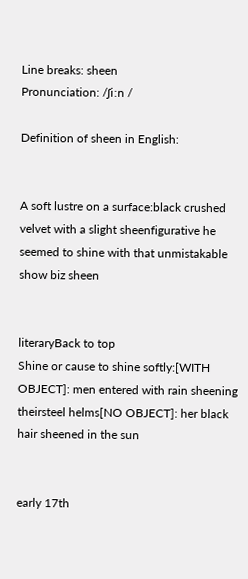Line breaks: sheen
Pronunciation: /ʃiːn /

Definition of sheen in English:


A soft lustre on a surface:black crushed velvet with a slight sheenfigurative he seemed to shine with that unmistakable show biz sheen


literaryBack to top
Shine or cause to shine softly:[WITH OBJECT]: men entered with rain sheening theirsteel helms[NO OBJECT]: her black hair sheened in the sun


early 17th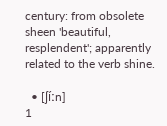century: from obsolete sheen 'beautiful, resplendent'; apparently related to the verb shine.

  • [ʃíːn]
1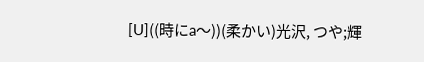[U]((時にa〜))(柔かい)光沢, つや;輝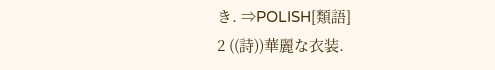き. ⇒POLISH[類語]
2 ((詩))華麗な衣装.